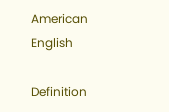American English

Definition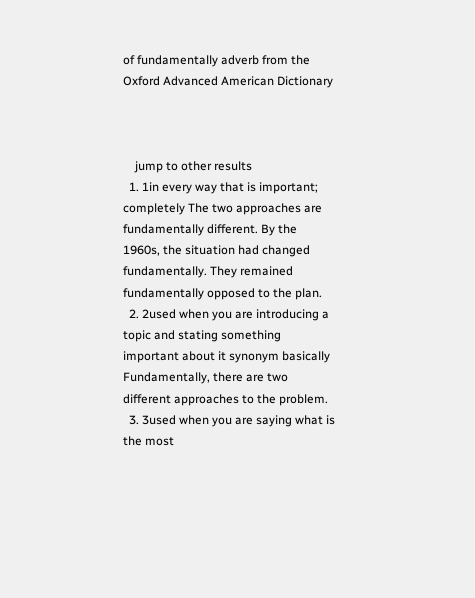of fundamentally adverb from the Oxford Advanced American Dictionary



    jump to other results
  1. 1in every way that is important; completely The two approaches are fundamentally different. By the 1960s, the situation had changed fundamentally. They remained fundamentally opposed to the plan.
  2. 2used when you are introducing a topic and stating something important about it synonym basically Fundamentally, there are two different approaches to the problem.
  3. 3used when you are saying what is the most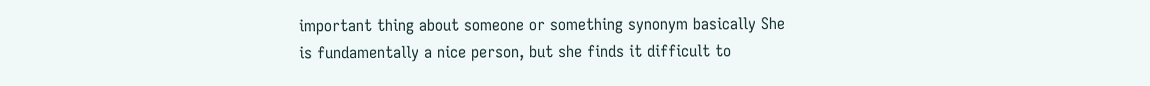important thing about someone or something synonym basically She is fundamentally a nice person, but she finds it difficult to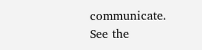communicate.
See the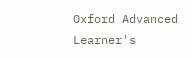Oxford Advanced Learner's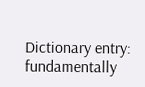Dictionary entry: fundamentally